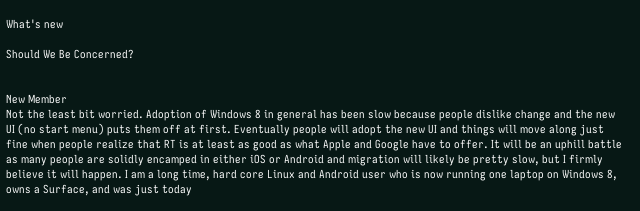What's new

Should We Be Concerned?


New Member
Not the least bit worried. Adoption of Windows 8 in general has been slow because people dislike change and the new UI (no start menu) puts them off at first. Eventually people will adopt the new UI and things will move along just fine when people realize that RT is at least as good as what Apple and Google have to offer. It will be an uphill battle as many people are solidly encamped in either iOS or Android and migration will likely be pretty slow, but I firmly believe it will happen. I am a long time, hard core Linux and Android user who is now running one laptop on Windows 8, owns a Surface, and was just today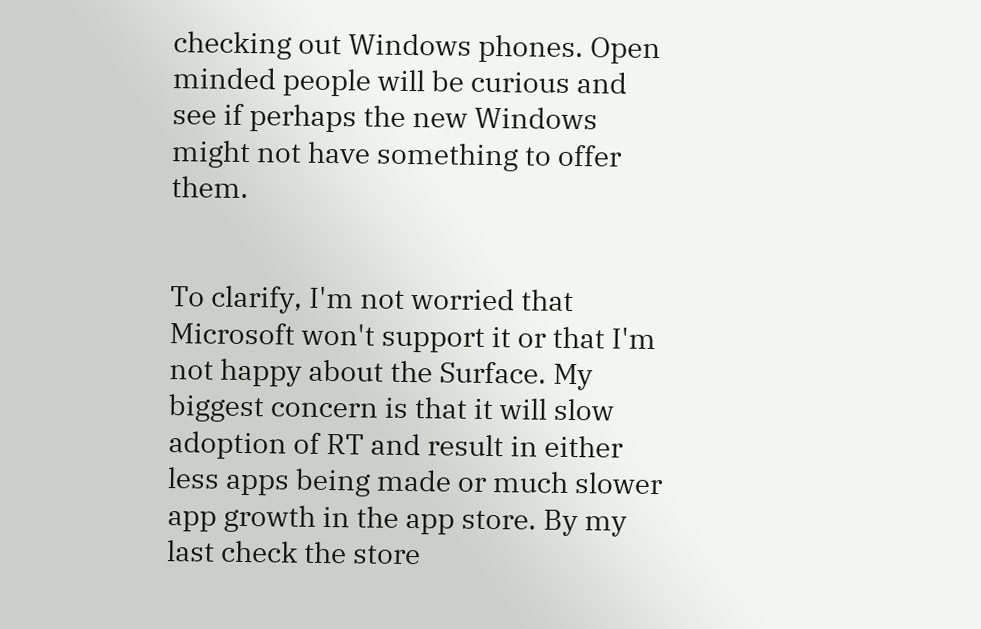checking out Windows phones. Open minded people will be curious and see if perhaps the new Windows might not have something to offer them.


To clarify, I'm not worried that Microsoft won't support it or that I'm not happy about the Surface. My biggest concern is that it will slow adoption of RT and result in either less apps being made or much slower app growth in the app store. By my last check the store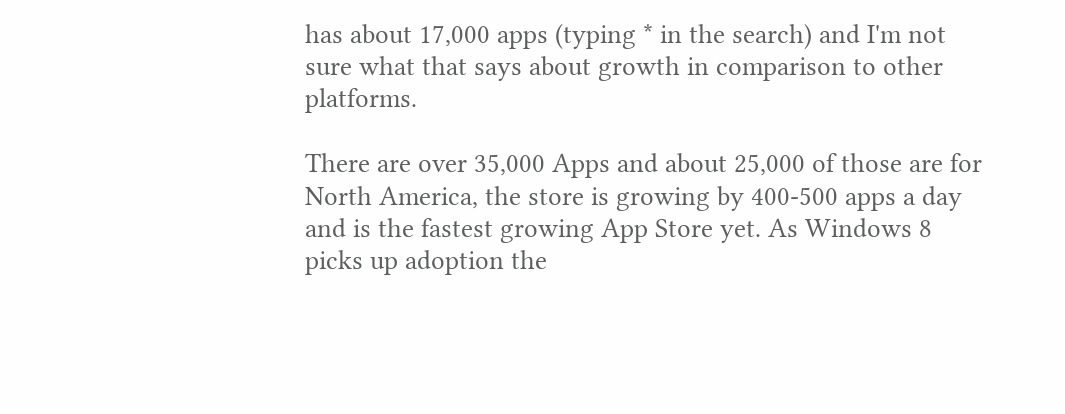has about 17,000 apps (typing * in the search) and I'm not sure what that says about growth in comparison to other platforms.

There are over 35,000 Apps and about 25,000 of those are for North America, the store is growing by 400-500 apps a day and is the fastest growing App Store yet. As Windows 8 picks up adoption the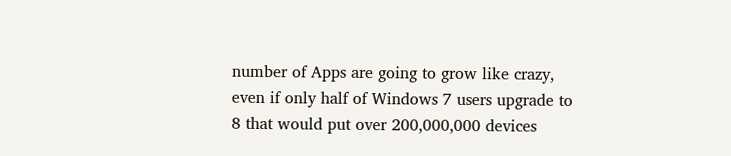number of Apps are going to grow like crazy, even if only half of Windows 7 users upgrade to 8 that would put over 200,000,000 devices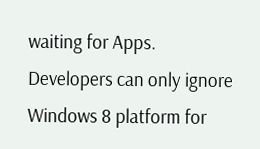waiting for Apps. Developers can only ignore Windows 8 platform for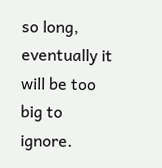so long, eventually it will be too big to ignore.